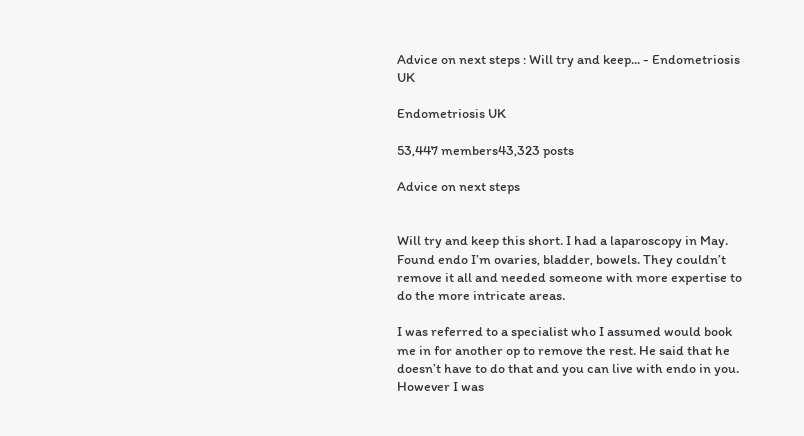Advice on next steps : Will try and keep... - Endometriosis UK

Endometriosis UK

53,447 members43,323 posts

Advice on next steps


Will try and keep this short. I had a laparoscopy in May. Found endo I’m ovaries, bladder, bowels. They couldn’t remove it all and needed someone with more expertise to do the more intricate areas.

I was referred to a specialist who I assumed would book me in for another op to remove the rest. He said that he doesn’t have to do that and you can live with endo in you. However I was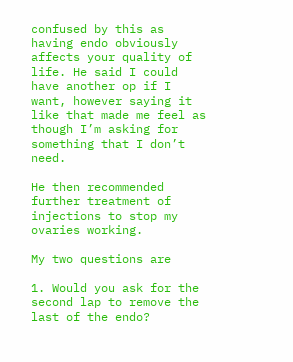confused by this as having endo obviously affects your quality of life. He said I could have another op if I want, however saying it like that made me feel as though I’m asking for something that I don’t need.

He then recommended further treatment of injections to stop my ovaries working.

My two questions are

1. Would you ask for the second lap to remove the last of the endo?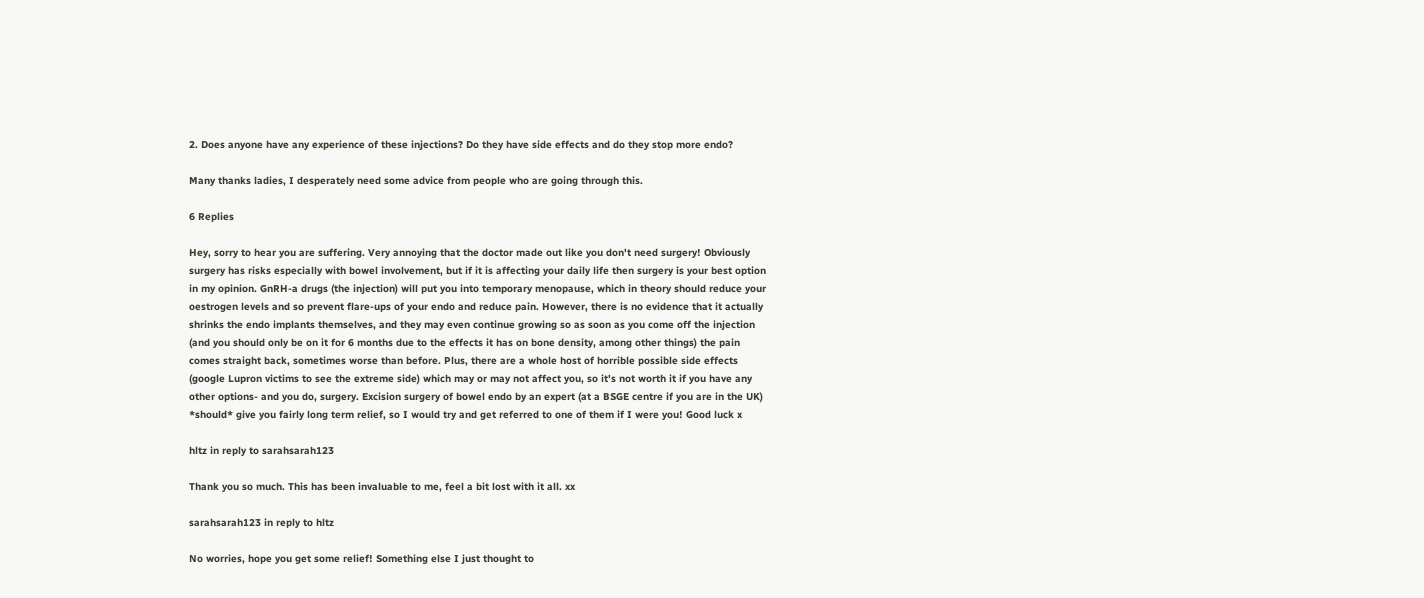2. Does anyone have any experience of these injections? Do they have side effects and do they stop more endo?

Many thanks ladies, I desperately need some advice from people who are going through this.

6 Replies

Hey, sorry to hear you are suffering. Very annoying that the doctor made out like you don't need surgery! Obviously surgery has risks especially with bowel involvement, but if it is affecting your daily life then surgery is your best option in my opinion. GnRH-a drugs (the injection) will put you into temporary menopause, which in theory should reduce your oestrogen levels and so prevent flare-ups of your endo and reduce pain. However, there is no evidence that it actually shrinks the endo implants themselves, and they may even continue growing so as soon as you come off the injection (and you should only be on it for 6 months due to the effects it has on bone density, among other things) the pain comes straight back, sometimes worse than before. Plus, there are a whole host of horrible possible side effects (google Lupron victims to see the extreme side) which may or may not affect you, so it's not worth it if you have any other options- and you do, surgery. Excision surgery of bowel endo by an expert (at a BSGE centre if you are in the UK) *should* give you fairly long term relief, so I would try and get referred to one of them if I were you! Good luck x

hltz in reply to sarahsarah123

Thank you so much. This has been invaluable to me, feel a bit lost with it all. xx

sarahsarah123 in reply to hltz

No worries, hope you get some relief! Something else I just thought to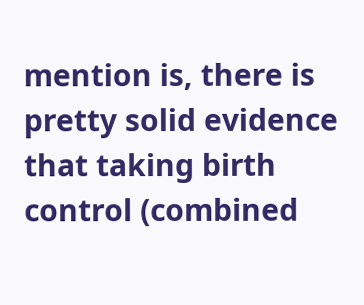mention is, there is pretty solid evidence that taking birth control (combined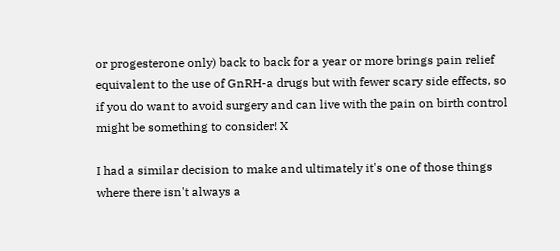or progesterone only) back to back for a year or more brings pain relief equivalent to the use of GnRH-a drugs but with fewer scary side effects, so if you do want to avoid surgery and can live with the pain on birth control might be something to consider! X

I had a similar decision to make and ultimately it's one of those things where there isn't always a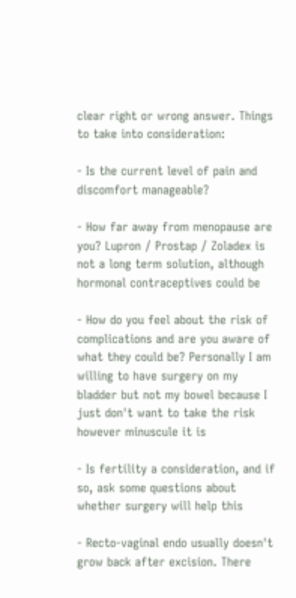clear right or wrong answer. Things to take into consideration:

- Is the current level of pain and discomfort manageable?

- How far away from menopause are you? Lupron / Prostap / Zoladex is not a long term solution, although hormonal contraceptives could be

- How do you feel about the risk of complications and are you aware of what they could be? Personally I am willing to have surgery on my bladder but not my bowel because I just don't want to take the risk however minuscule it is

- Is fertility a consideration, and if so, ask some questions about whether surgery will help this

- Recto-vaginal endo usually doesn't grow back after excision. There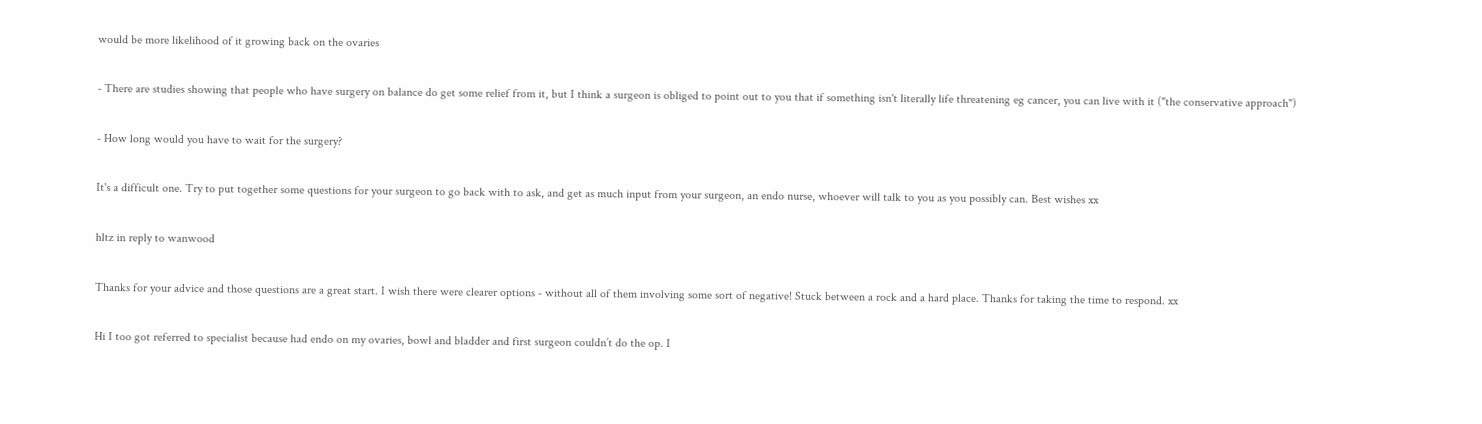would be more likelihood of it growing back on the ovaries

- There are studies showing that people who have surgery on balance do get some relief from it, but I think a surgeon is obliged to point out to you that if something isn't literally life threatening eg cancer, you can live with it ("the conservative approach")

- How long would you have to wait for the surgery?

It's a difficult one. Try to put together some questions for your surgeon to go back with to ask, and get as much input from your surgeon, an endo nurse, whoever will talk to you as you possibly can. Best wishes xx

hltz in reply to wanwood

Thanks for your advice and those questions are a great start. I wish there were clearer options - without all of them involving some sort of negative! Stuck between a rock and a hard place. Thanks for taking the time to respond. xx

Hi I too got referred to specialist because had endo on my ovaries, bowl and bladder and first surgeon couldn’t do the op. I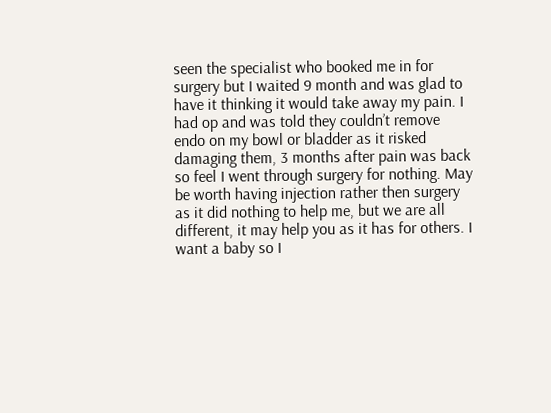seen the specialist who booked me in for surgery but I waited 9 month and was glad to have it thinking it would take away my pain. I had op and was told they couldn’t remove endo on my bowl or bladder as it risked damaging them, 3 months after pain was back so feel I went through surgery for nothing. May be worth having injection rather then surgery as it did nothing to help me, but we are all different, it may help you as it has for others. I want a baby so I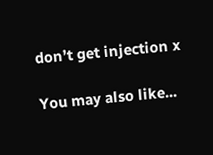don’t get injection x

You may also like...